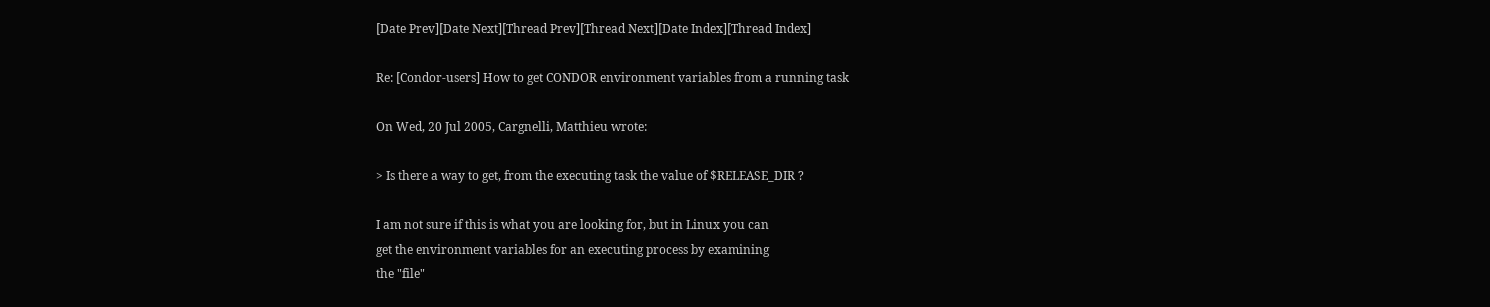[Date Prev][Date Next][Thread Prev][Thread Next][Date Index][Thread Index]

Re: [Condor-users] How to get CONDOR environment variables from a running task

On Wed, 20 Jul 2005, Cargnelli, Matthieu wrote:

> Is there a way to get, from the executing task the value of $RELEASE_DIR ?

I am not sure if this is what you are looking for, but in Linux you can
get the environment variables for an executing process by examining
the "file"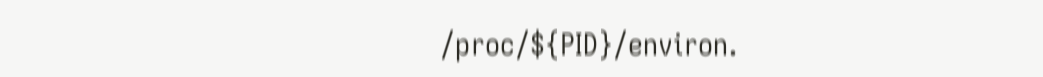/proc/${PID}/environ.